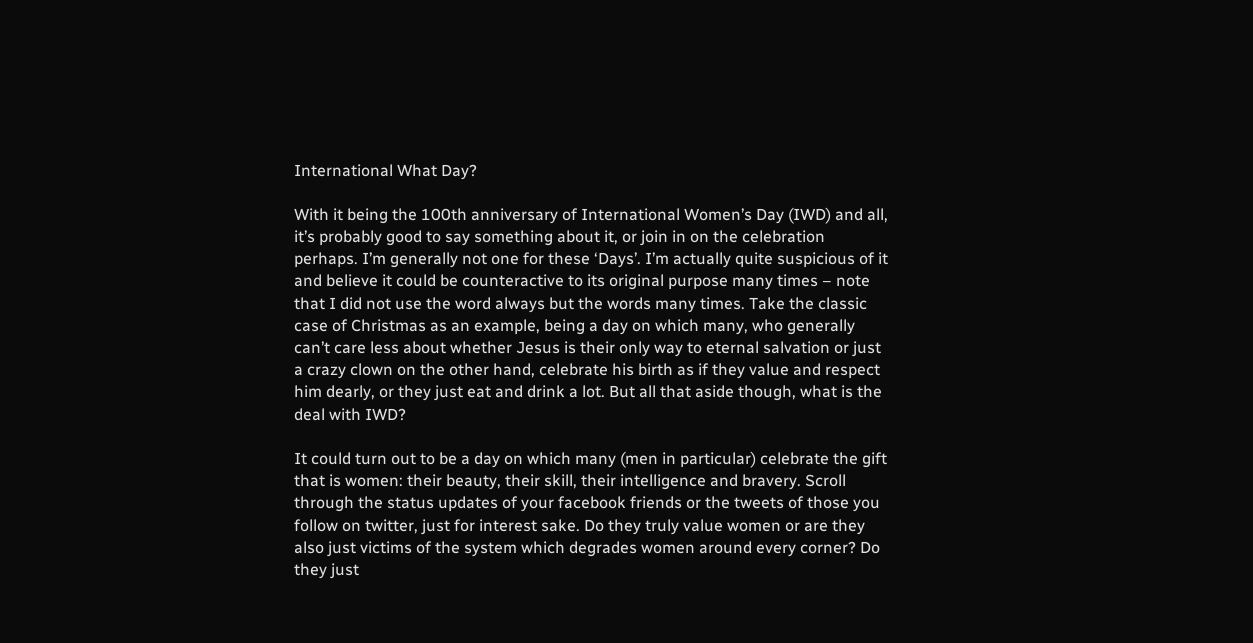International What Day?

With it being the 100th anniversary of International Women’s Day (IWD) and all, it’s probably good to say something about it, or join in on the celebration perhaps. I’m generally not one for these ‘Days’. I’m actually quite suspicious of it and believe it could be counteractive to its original purpose many times – note that I did not use the word always but the words many times. Take the classic case of Christmas as an example, being a day on which many, who generally can’t care less about whether Jesus is their only way to eternal salvation or just a crazy clown on the other hand, celebrate his birth as if they value and respect him dearly, or they just eat and drink a lot. But all that aside though, what is the deal with IWD?

It could turn out to be a day on which many (men in particular) celebrate the gift that is women: their beauty, their skill, their intelligence and bravery. Scroll through the status updates of your facebook friends or the tweets of those you follow on twitter, just for interest sake. Do they truly value women or are they also just victims of the system which degrades women around every corner? Do they just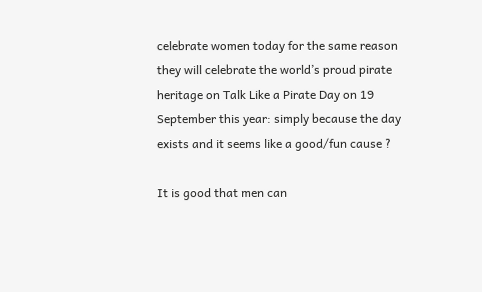celebrate women today for the same reason they will celebrate the world’s proud pirate heritage on Talk Like a Pirate Day on 19 September this year: simply because the day exists and it seems like a good/fun cause ?

It is good that men can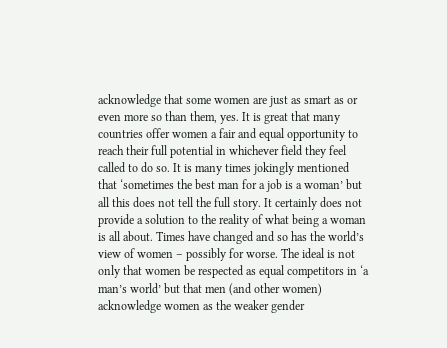acknowledge that some women are just as smart as or even more so than them, yes. It is great that many countries offer women a fair and equal opportunity to reach their full potential in whichever field they feel called to do so. It is many times jokingly mentioned that ‘sometimes the best man for a job is a woman’ but all this does not tell the full story. It certainly does not provide a solution to the reality of what being a woman is all about. Times have changed and so has the world’s view of women – possibly for worse. The ideal is not only that women be respected as equal competitors in ‘a man’s world’ but that men (and other women) acknowledge women as the weaker gender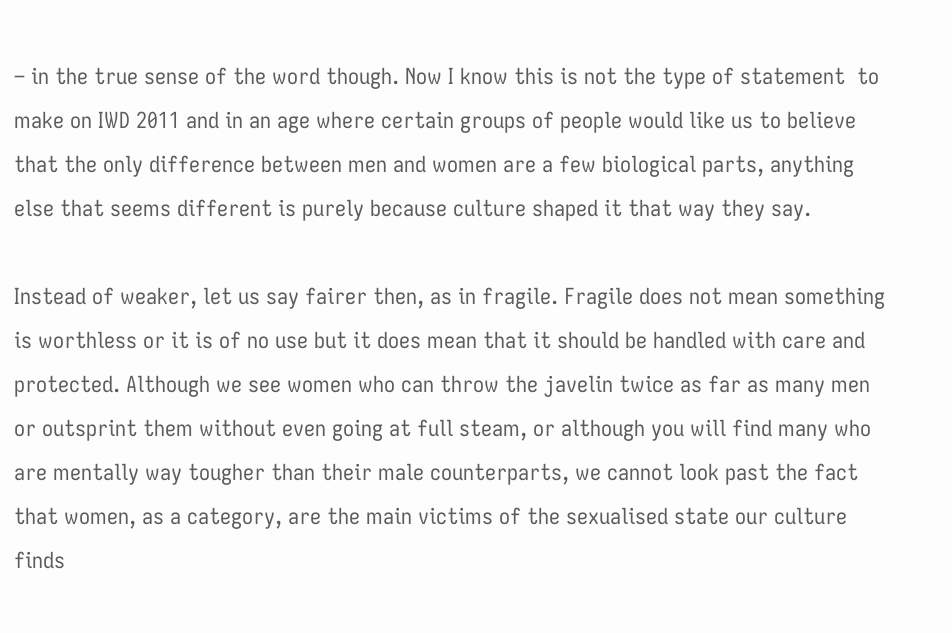– in the true sense of the word though. Now I know this is not the type of statement  to make on IWD 2011 and in an age where certain groups of people would like us to believe that the only difference between men and women are a few biological parts, anything else that seems different is purely because culture shaped it that way they say.

Instead of weaker, let us say fairer then, as in fragile. Fragile does not mean something is worthless or it is of no use but it does mean that it should be handled with care and protected. Although we see women who can throw the javelin twice as far as many men or outsprint them without even going at full steam, or although you will find many who are mentally way tougher than their male counterparts, we cannot look past the fact that women, as a category, are the main victims of the sexualised state our culture finds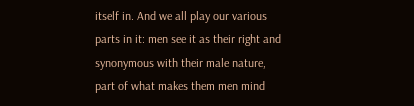itself in. And we all play our various parts in it: men see it as their right and synonymous with their male nature, part of what makes them men mind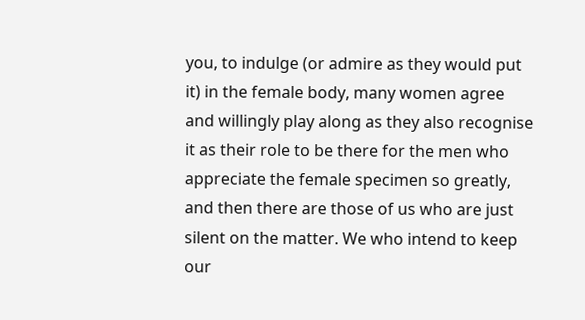you, to indulge (or admire as they would put it) in the female body, many women agree and willingly play along as they also recognise it as their role to be there for the men who appreciate the female specimen so greatly, and then there are those of us who are just silent on the matter. We who intend to keep our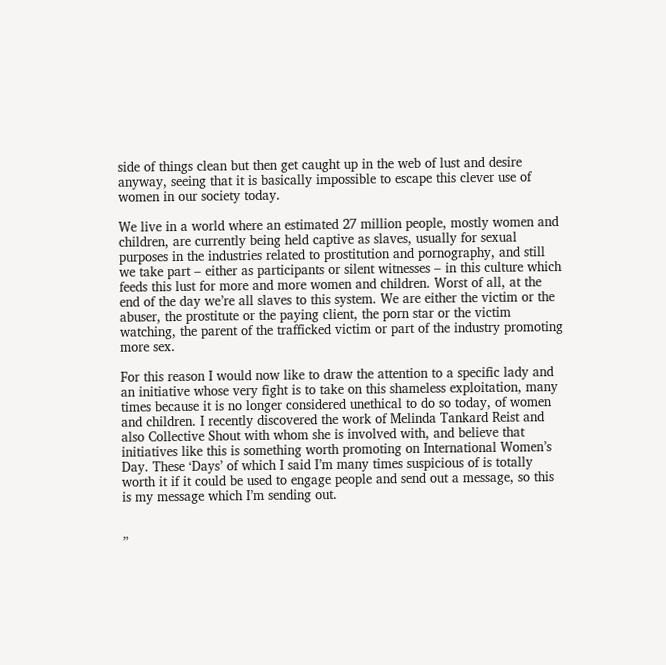side of things clean but then get caught up in the web of lust and desire anyway, seeing that it is basically impossible to escape this clever use of women in our society today.

We live in a world where an estimated 27 million people, mostly women and children, are currently being held captive as slaves, usually for sexual purposes in the industries related to prostitution and pornography, and still we take part – either as participants or silent witnesses – in this culture which feeds this lust for more and more women and children. Worst of all, at the end of the day we’re all slaves to this system. We are either the victim or the abuser, the prostitute or the paying client, the porn star or the victim watching, the parent of the trafficked victim or part of the industry promoting more sex.

For this reason I would now like to draw the attention to a specific lady and an initiative whose very fight is to take on this shameless exploitation, many times because it is no longer considered unethical to do so today, of women and children. I recently discovered the work of Melinda Tankard Reist and also Collective Shout with whom she is involved with, and believe that initiatives like this is something worth promoting on International Women’s Day. These ‘Days’ of which I said I’m many times suspicious of is totally worth it if it could be used to engage people and send out a message, so this is my message which I’m sending out.


”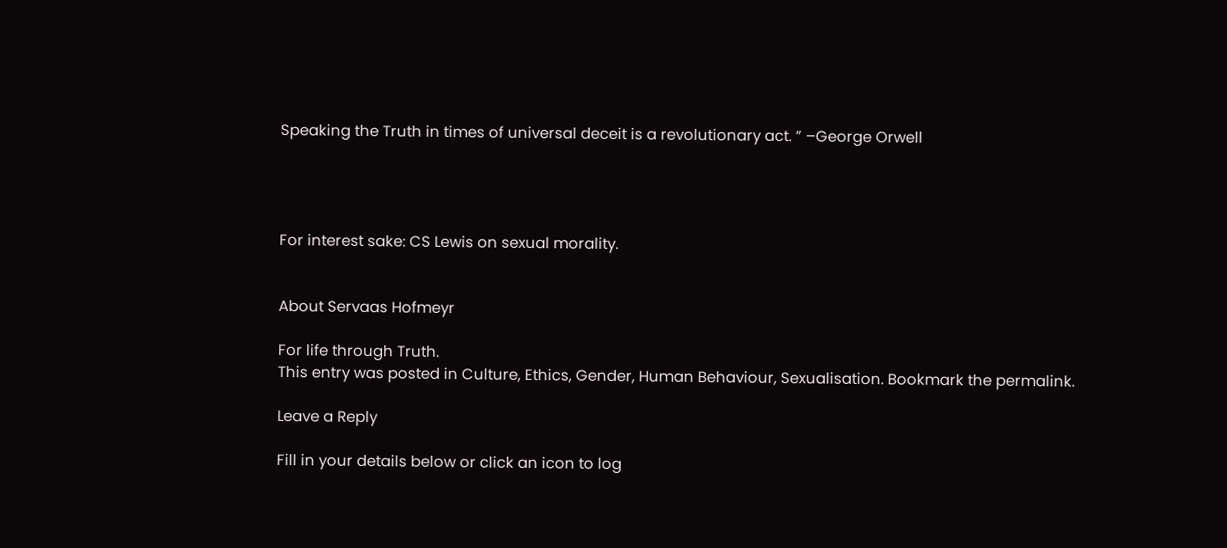Speaking the Truth in times of universal deceit is a revolutionary act. ” –George Orwell




For interest sake: CS Lewis on sexual morality.


About Servaas Hofmeyr

For life through Truth.
This entry was posted in Culture, Ethics, Gender, Human Behaviour, Sexualisation. Bookmark the permalink.

Leave a Reply

Fill in your details below or click an icon to log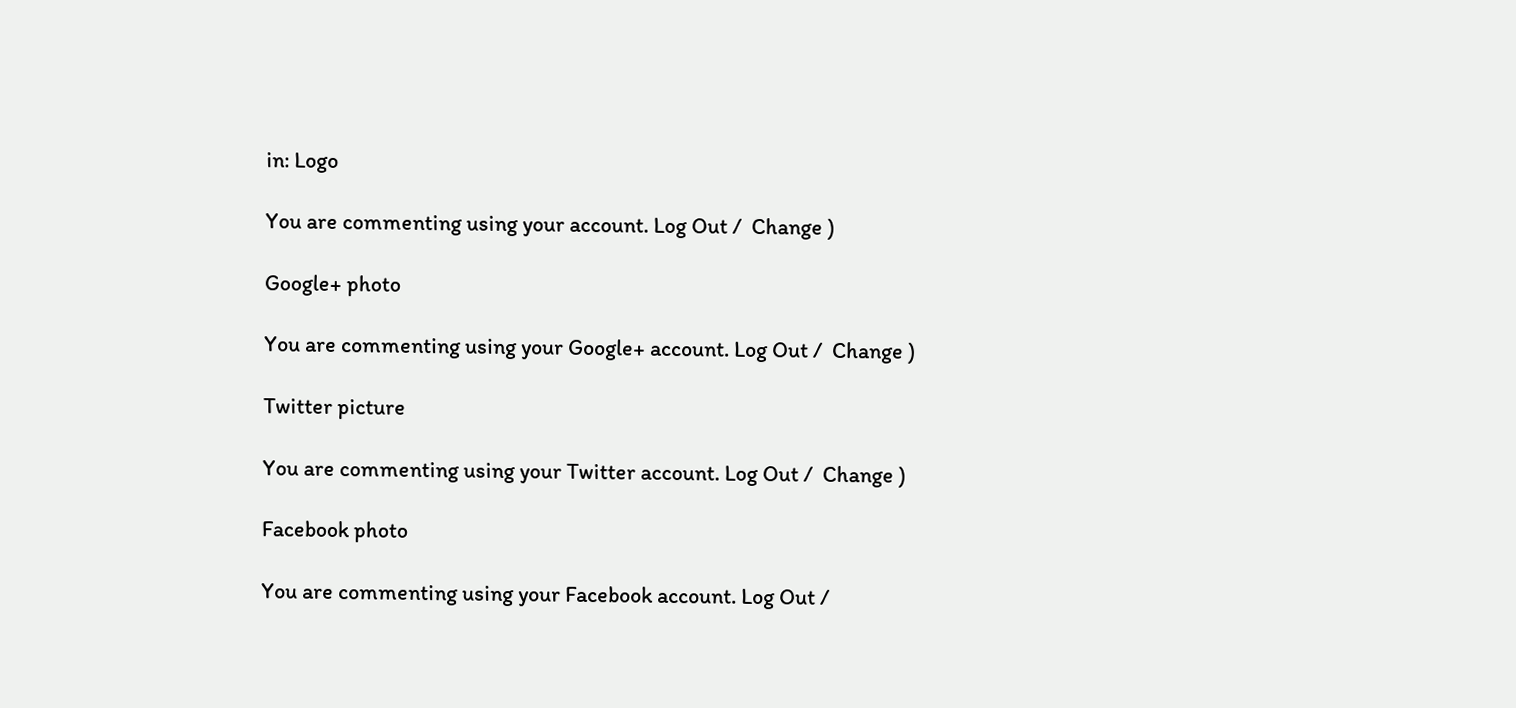in: Logo

You are commenting using your account. Log Out /  Change )

Google+ photo

You are commenting using your Google+ account. Log Out /  Change )

Twitter picture

You are commenting using your Twitter account. Log Out /  Change )

Facebook photo

You are commenting using your Facebook account. Log Out /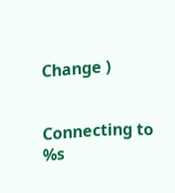Change )


Connecting to %s